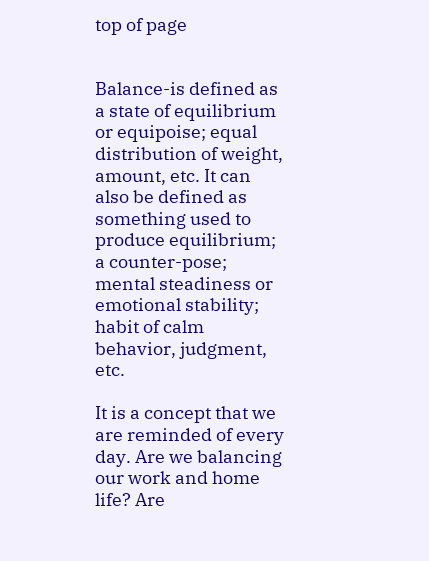top of page


Balance-is defined as a state of equilibrium or equipoise; equal distribution of weight, amount, etc. It can also be defined as something used to produce equilibrium; a counter-pose; mental steadiness or emotional stability; habit of calm behavior, judgment, etc.

It is a concept that we are reminded of every day. Are we balancing our work and home life? Are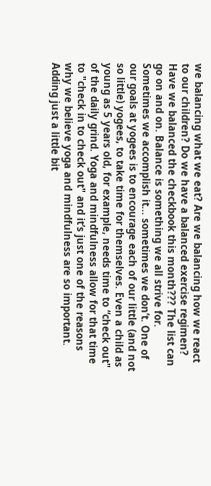we balancing what we eat? Are we balancing how we react to our children? Do we have a balanced exercise regimen? Have we balanced the checkbook this month??? The list can go on and on. Balance is something we all strive for. Sometimes we accomplish it... sometimes we don’t. One of our goals at yogees is to encourage each of our little (and not so little) yogees, to take time for themselves. Even a child as young as 5 years old, for example, needs time to “check out" of the daily grind. Yoga and mindfulness allow for that time to "check in to check out" and it’s just one of the reasons why we believe yoga and mindfulness are so important. Adding just a little bit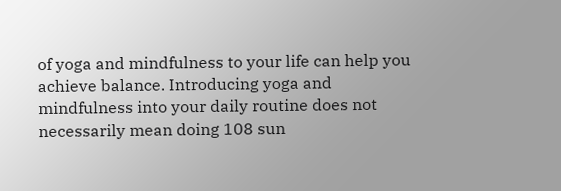of yoga and mindfulness to your life can help you achieve balance. Introducing yoga and mindfulness into your daily routine does not necessarily mean doing 108 sun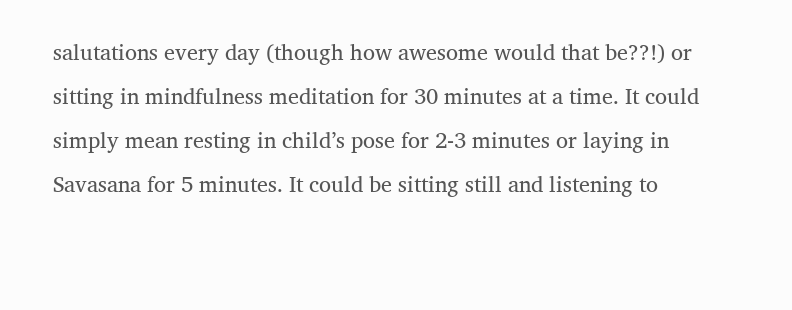salutations every day (though how awesome would that be??!) or sitting in mindfulness meditation for 30 minutes at a time. It could simply mean resting in child’s pose for 2-3 minutes or laying in Savasana for 5 minutes. It could be sitting still and listening to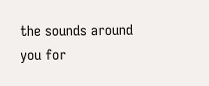the sounds around you for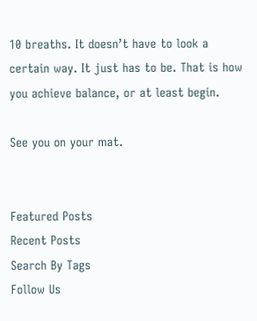10 breaths. It doesn’t have to look a certain way. It just has to be. That is how you achieve balance, or at least begin.

See you on your mat.


Featured Posts
Recent Posts
Search By Tags
Follow Us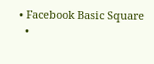• Facebook Basic Square
  •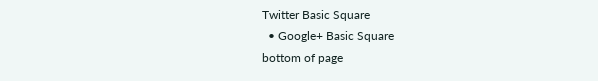Twitter Basic Square
  • Google+ Basic Square
bottom of page